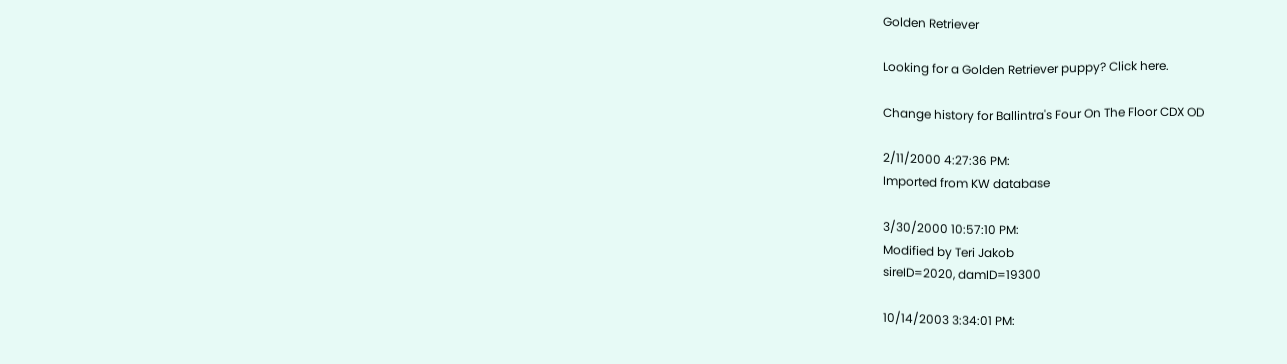Golden Retriever

Looking for a Golden Retriever puppy? Click here.

Change history for Ballintra's Four On The Floor CDX OD

2/11/2000 4:27:36 PM:
Imported from KW database

3/30/2000 10:57:10 PM:
Modified by Teri Jakob
sireID=2020, damID=19300

10/14/2003 3:34:01 PM: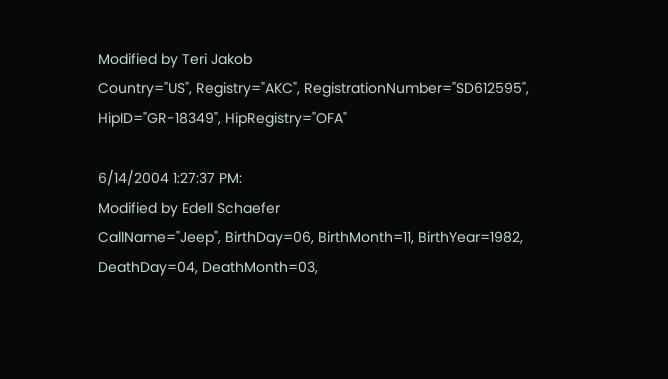Modified by Teri Jakob
Country="US", Registry="AKC", RegistrationNumber="SD612595", HipID="GR-18349", HipRegistry="OFA"

6/14/2004 1:27:37 PM:
Modified by Edell Schaefer
CallName="Jeep", BirthDay=06, BirthMonth=11, BirthYear=1982, DeathDay=04, DeathMonth=03,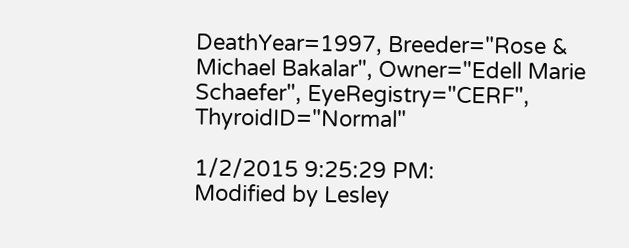DeathYear=1997, Breeder="Rose & Michael Bakalar", Owner="Edell Marie Schaefer", EyeRegistry="CERF", ThyroidID="Normal"

1/2/2015 9:25:29 PM:
Modified by Lesley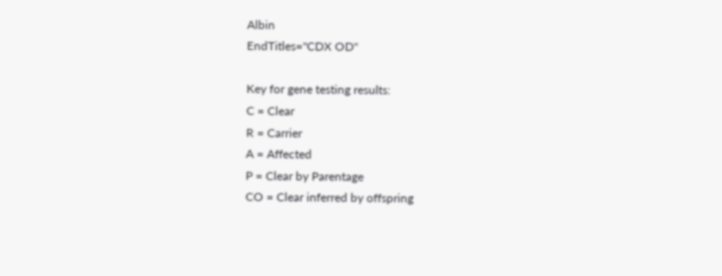Albin
EndTitles="CDX OD"

Key for gene testing results:
C = Clear
R = Carrier
A = Affected
P = Clear by Parentage
CO = Clear inferred by offspring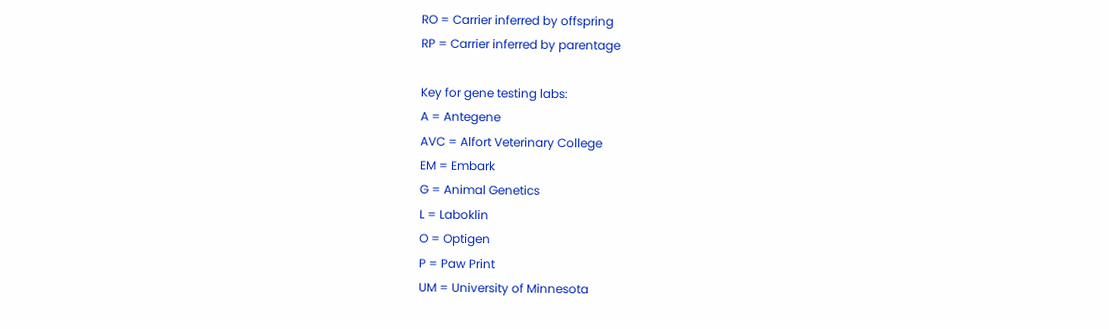RO = Carrier inferred by offspring
RP = Carrier inferred by parentage

Key for gene testing labs:
A = Antegene
AVC = Alfort Veterinary College
EM = Embark
G = Animal Genetics
L = Laboklin
O = Optigen
P = Paw Print
UM = University of Minnesota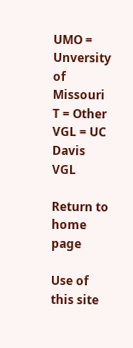UMO = Unversity of Missouri
T = Other
VGL = UC Davis VGL

Return to home page

Use of this site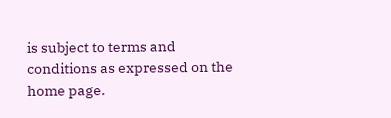is subject to terms and conditions as expressed on the home page.